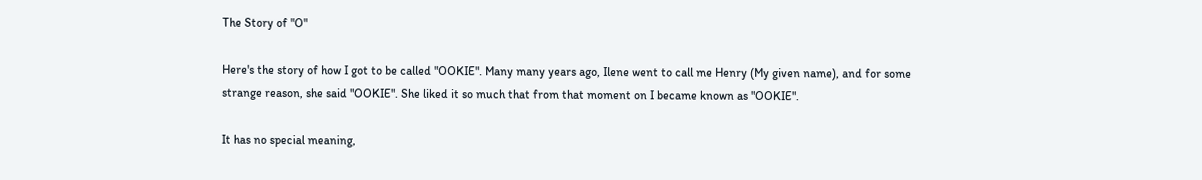The Story of "O"

Here's the story of how I got to be called "OOKIE". Many many years ago, Ilene went to call me Henry (My given name), and for some strange reason, she said "OOKIE". She liked it so much that from that moment on I became known as "OOKIE".

It has no special meaning,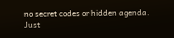no secret codes or hidden agenda. Just